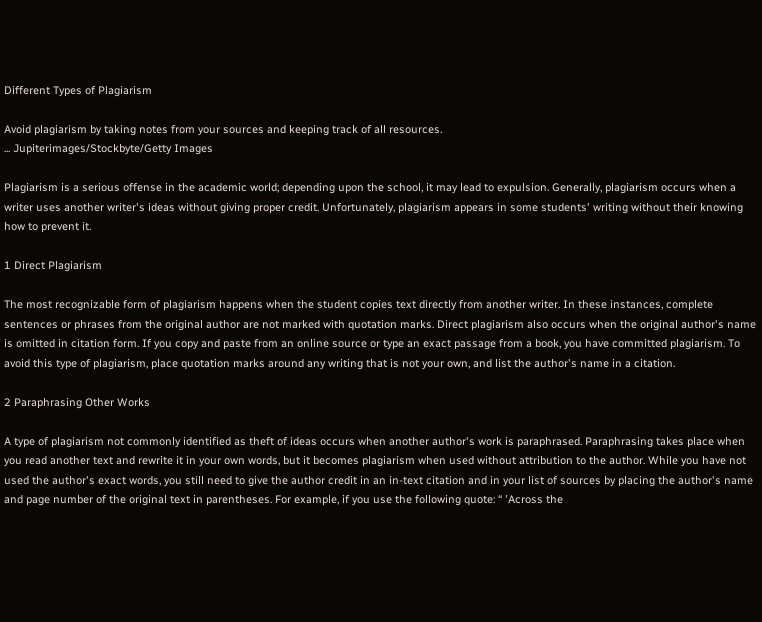Different Types of Plagiarism

Avoid plagiarism by taking notes from your sources and keeping track of all resources.
... Jupiterimages/Stockbyte/Getty Images

Plagiarism is a serious offense in the academic world; depending upon the school, it may lead to expulsion. Generally, plagiarism occurs when a writer uses another writer's ideas without giving proper credit. Unfortunately, plagiarism appears in some students' writing without their knowing how to prevent it.

1 Direct Plagiarism

The most recognizable form of plagiarism happens when the student copies text directly from another writer. In these instances, complete sentences or phrases from the original author are not marked with quotation marks. Direct plagiarism also occurs when the original author's name is omitted in citation form. If you copy and paste from an online source or type an exact passage from a book, you have committed plagiarism. To avoid this type of plagiarism, place quotation marks around any writing that is not your own, and list the author's name in a citation.

2 Paraphrasing Other Works

A type of plagiarism not commonly identified as theft of ideas occurs when another author's work is paraphrased. Paraphrasing takes place when you read another text and rewrite it in your own words, but it becomes plagiarism when used without attribution to the author. While you have not used the author's exact words, you still need to give the author credit in an in-text citation and in your list of sources by placing the author's name and page number of the original text in parentheses. For example, if you use the following quote: “ 'Across the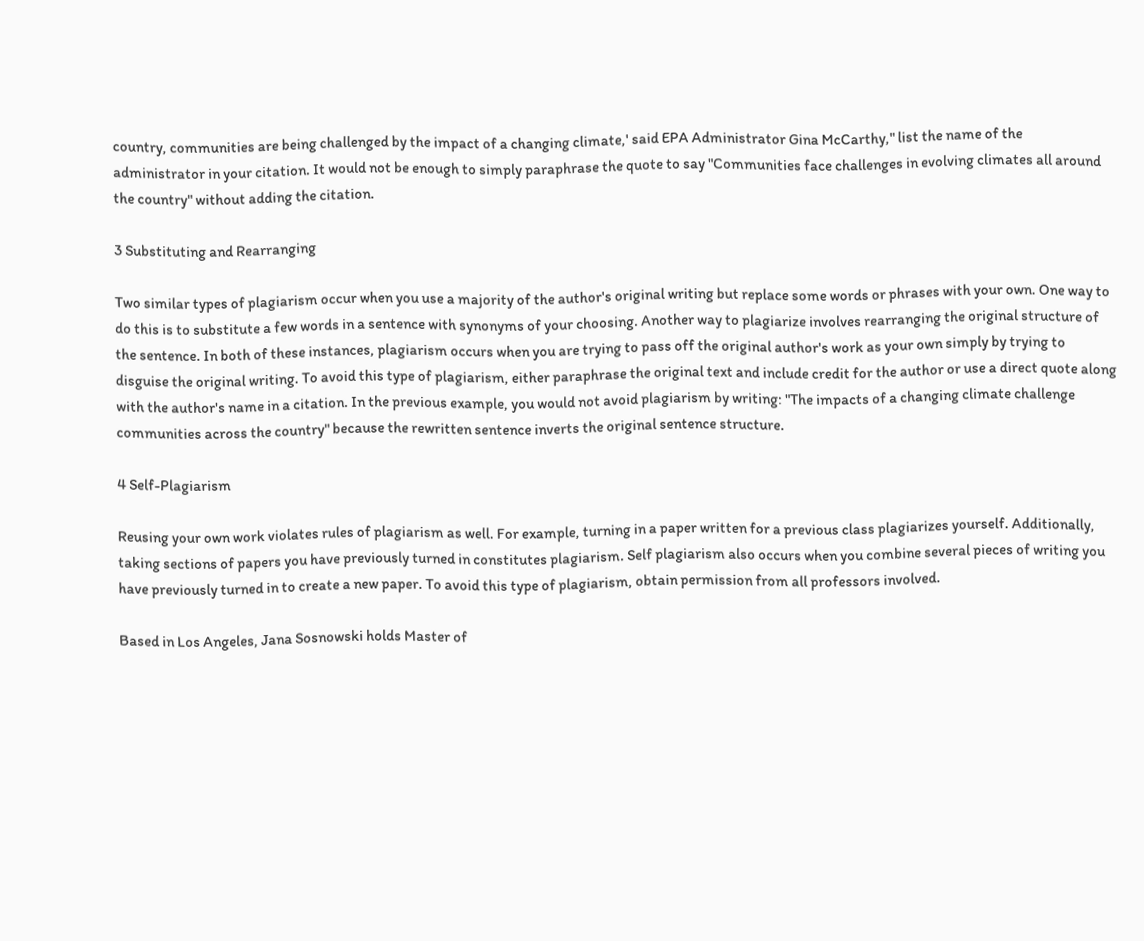country, communities are being challenged by the impact of a changing climate,' said EPA Administrator Gina McCarthy," list the name of the administrator in your citation. It would not be enough to simply paraphrase the quote to say "Communities face challenges in evolving climates all around the country" without adding the citation.

3 Substituting and Rearranging

Two similar types of plagiarism occur when you use a majority of the author's original writing but replace some words or phrases with your own. One way to do this is to substitute a few words in a sentence with synonyms of your choosing. Another way to plagiarize involves rearranging the original structure of the sentence. In both of these instances, plagiarism occurs when you are trying to pass off the original author's work as your own simply by trying to disguise the original writing. To avoid this type of plagiarism, either paraphrase the original text and include credit for the author or use a direct quote along with the author's name in a citation. In the previous example, you would not avoid plagiarism by writing: "The impacts of a changing climate challenge communities across the country" because the rewritten sentence inverts the original sentence structure.

4 Self-Plagiarism

Reusing your own work violates rules of plagiarism as well. For example, turning in a paper written for a previous class plagiarizes yourself. Additionally, taking sections of papers you have previously turned in constitutes plagiarism. Self plagiarism also occurs when you combine several pieces of writing you have previously turned in to create a new paper. To avoid this type of plagiarism, obtain permission from all professors involved.

Based in Los Angeles, Jana Sosnowski holds Master of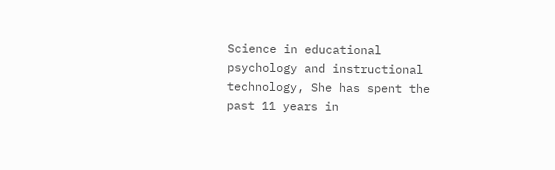Science in educational psychology and instructional technology, She has spent the past 11 years in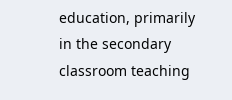education, primarily in the secondary classroom teaching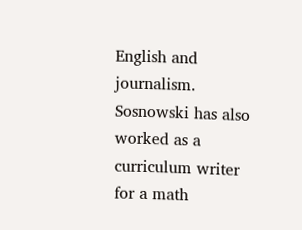English and journalism. Sosnowski has also worked as a curriculum writer for a math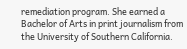remediation program. She earned a Bachelor of Arts in print journalism from the University of Southern California.